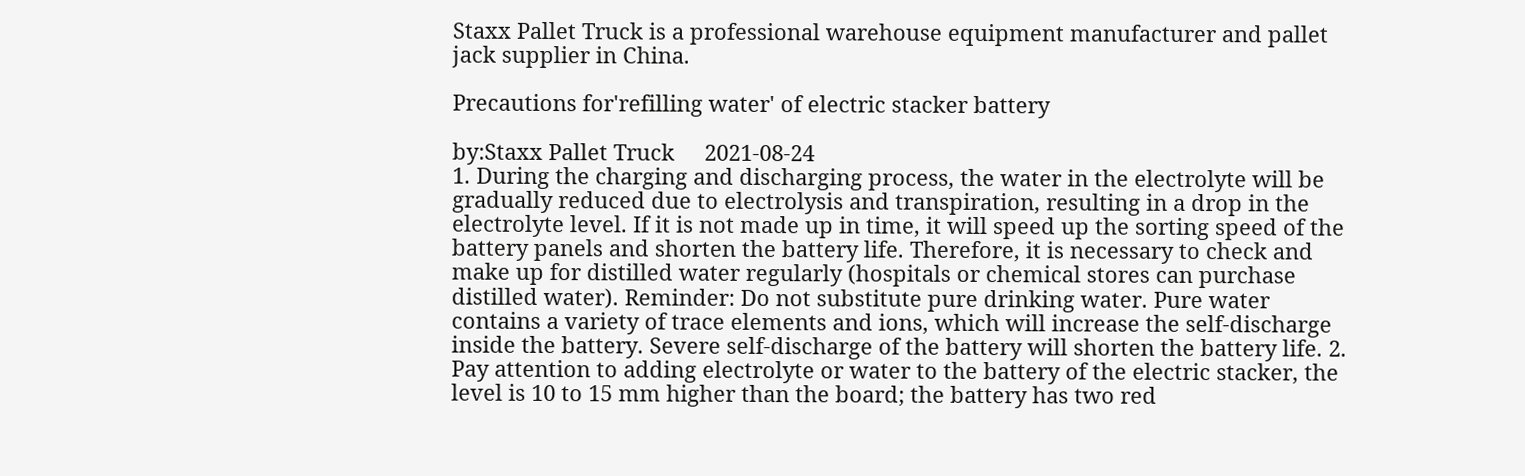Staxx Pallet Truck is a professional warehouse equipment manufacturer and pallet jack supplier in China.

Precautions for'refilling water' of electric stacker battery

by:Staxx Pallet Truck     2021-08-24
1. During the charging and discharging process, the water in the electrolyte will be gradually reduced due to electrolysis and transpiration, resulting in a drop in the electrolyte level. If it is not made up in time, it will speed up the sorting speed of the battery panels and shorten the battery life. Therefore, it is necessary to check and make up for distilled water regularly (hospitals or chemical stores can purchase distilled water). Reminder: Do not substitute pure drinking water. Pure water contains a variety of trace elements and ions, which will increase the self-discharge inside the battery. Severe self-discharge of the battery will shorten the battery life. 2. Pay attention to adding electrolyte or water to the battery of the electric stacker, the level is 10 to 15 mm higher than the board; the battery has two red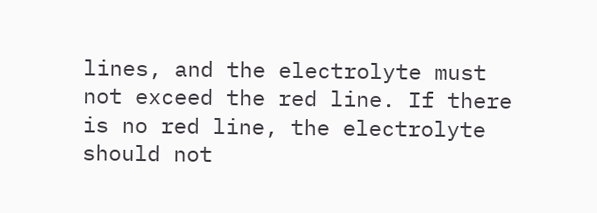lines, and the electrolyte must not exceed the red line. If there is no red line, the electrolyte should not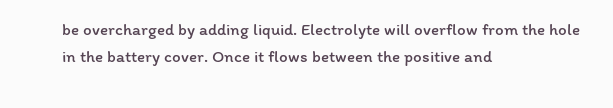be overcharged by adding liquid. Electrolyte will overflow from the hole in the battery cover. Once it flows between the positive and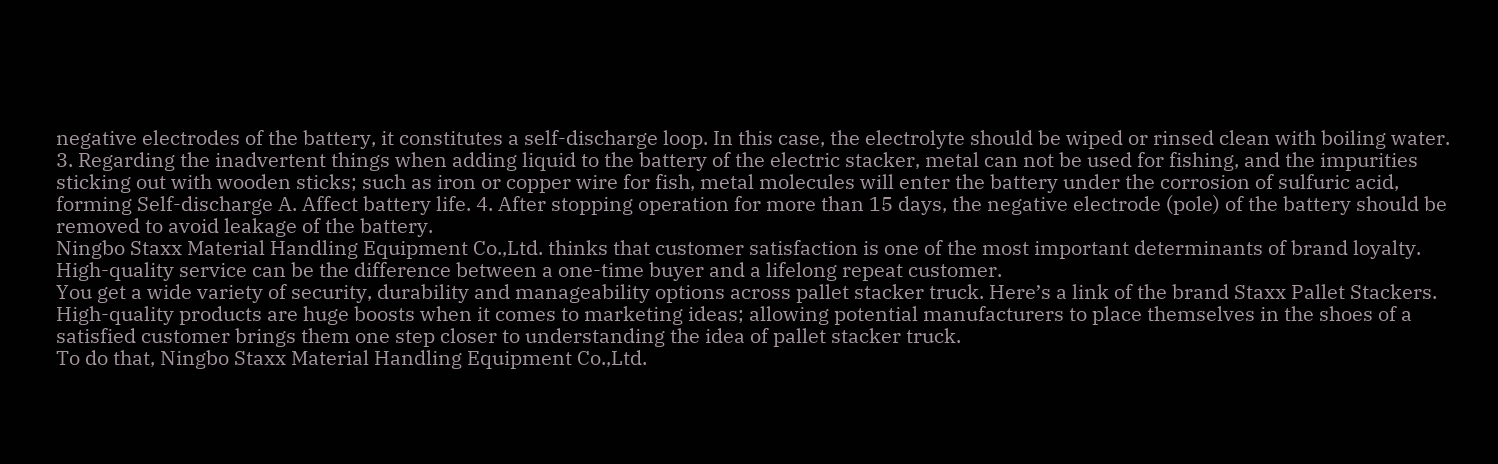negative electrodes of the battery, it constitutes a self-discharge loop. In this case, the electrolyte should be wiped or rinsed clean with boiling water. 3. Regarding the inadvertent things when adding liquid to the battery of the electric stacker, metal can not be used for fishing, and the impurities sticking out with wooden sticks; such as iron or copper wire for fish, metal molecules will enter the battery under the corrosion of sulfuric acid, forming Self-discharge A. Affect battery life. 4. After stopping operation for more than 15 days, the negative electrode (pole) of the battery should be removed to avoid leakage of the battery.
Ningbo Staxx Material Handling Equipment Co.,Ltd. thinks that customer satisfaction is one of the most important determinants of brand loyalty. High-quality service can be the difference between a one-time buyer and a lifelong repeat customer.
You get a wide variety of security, durability and manageability options across pallet stacker truck. Here’s a link of the brand Staxx Pallet Stackers.
High-quality products are huge boosts when it comes to marketing ideas; allowing potential manufacturers to place themselves in the shoes of a satisfied customer brings them one step closer to understanding the idea of pallet stacker truck.
To do that, Ningbo Staxx Material Handling Equipment Co.,Ltd.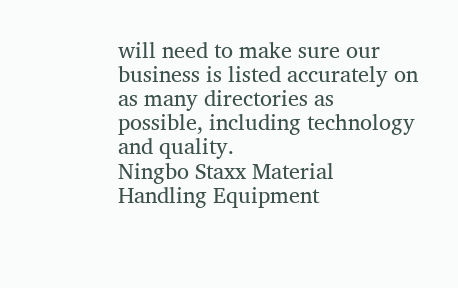will need to make sure our business is listed accurately on as many directories as possible, including technology and quality.
Ningbo Staxx Material Handling Equipment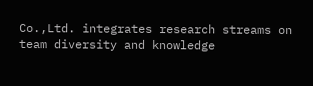Co.,Ltd. integrates research streams on team diversity and knowledge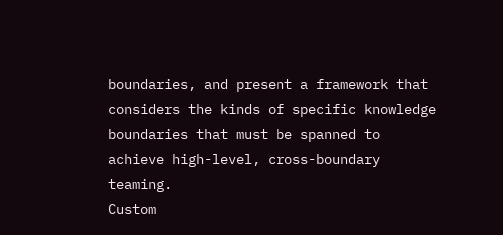boundaries, and present a framework that considers the kinds of specific knowledge boundaries that must be spanned to achieve high-level, cross-boundary teaming.
Custom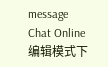message
Chat Online 编辑模式下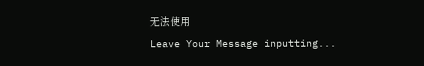无法使用
Leave Your Message inputting...